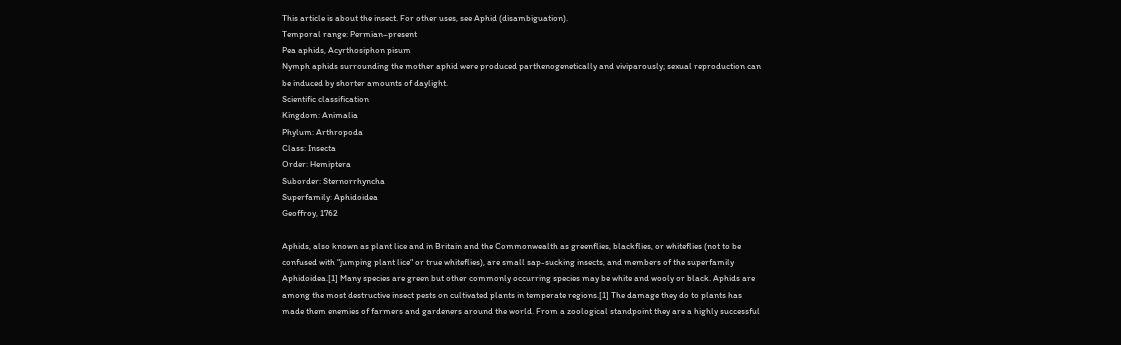This article is about the insect. For other uses, see Aphid (disambiguation).
Temporal range: Permian–present
Pea aphids, Acyrthosiphon pisum
Nymph aphids surrounding the mother aphid were produced parthenogenetically and viviparously; sexual reproduction can be induced by shorter amounts of daylight.
Scientific classification
Kingdom: Animalia
Phylum: Arthropoda
Class: Insecta
Order: Hemiptera
Suborder: Sternorrhyncha
Superfamily: Aphidoidea
Geoffroy, 1762

Aphids, also known as plant lice and in Britain and the Commonwealth as greenflies, blackflies, or whiteflies (not to be confused with "jumping plant lice" or true whiteflies), are small sap-sucking insects, and members of the superfamily Aphidoidea.[1] Many species are green but other commonly occurring species may be white and wooly or black. Aphids are among the most destructive insect pests on cultivated plants in temperate regions.[1] The damage they do to plants has made them enemies of farmers and gardeners around the world. From a zoological standpoint they are a highly successful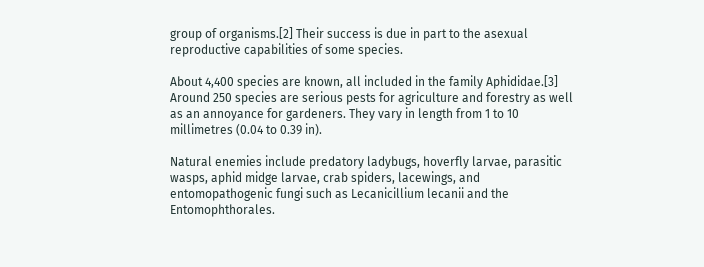group of organisms.[2] Their success is due in part to the asexual reproductive capabilities of some species.

About 4,400 species are known, all included in the family Aphididae.[3] Around 250 species are serious pests for agriculture and forestry as well as an annoyance for gardeners. They vary in length from 1 to 10 millimetres (0.04 to 0.39 in).

Natural enemies include predatory ladybugs, hoverfly larvae, parasitic wasps, aphid midge larvae, crab spiders, lacewings, and entomopathogenic fungi such as Lecanicillium lecanii and the Entomophthorales.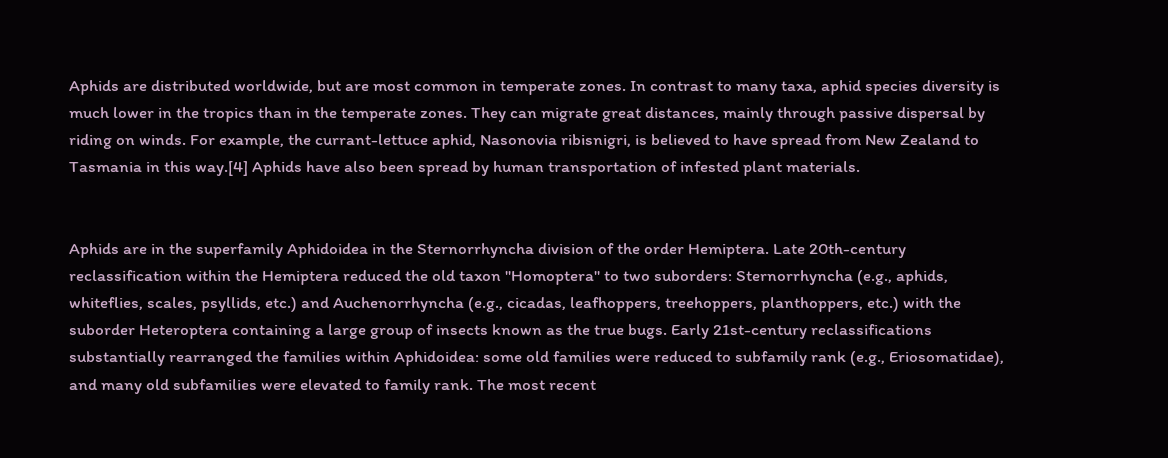Aphids are distributed worldwide, but are most common in temperate zones. In contrast to many taxa, aphid species diversity is much lower in the tropics than in the temperate zones. They can migrate great distances, mainly through passive dispersal by riding on winds. For example, the currant-lettuce aphid, Nasonovia ribisnigri, is believed to have spread from New Zealand to Tasmania in this way.[4] Aphids have also been spread by human transportation of infested plant materials.


Aphids are in the superfamily Aphidoidea in the Sternorrhyncha division of the order Hemiptera. Late 20th-century reclassification within the Hemiptera reduced the old taxon "Homoptera" to two suborders: Sternorrhyncha (e.g., aphids, whiteflies, scales, psyllids, etc.) and Auchenorrhyncha (e.g., cicadas, leafhoppers, treehoppers, planthoppers, etc.) with the suborder Heteroptera containing a large group of insects known as the true bugs. Early 21st-century reclassifications substantially rearranged the families within Aphidoidea: some old families were reduced to subfamily rank (e.g., Eriosomatidae), and many old subfamilies were elevated to family rank. The most recent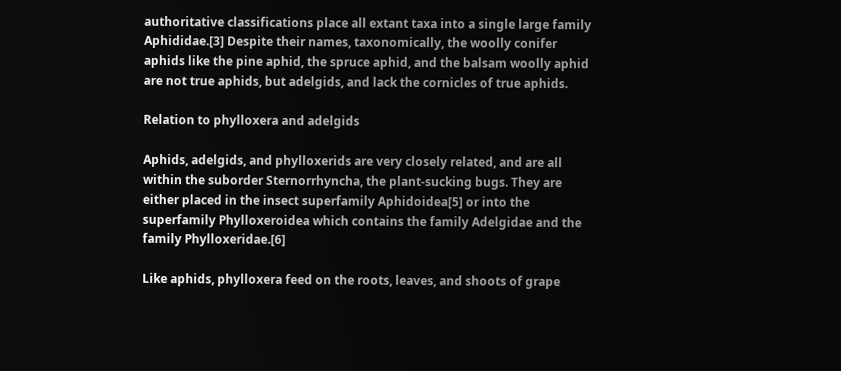authoritative classifications place all extant taxa into a single large family Aphididae.[3] Despite their names, taxonomically, the woolly conifer aphids like the pine aphid, the spruce aphid, and the balsam woolly aphid are not true aphids, but adelgids, and lack the cornicles of true aphids.

Relation to phylloxera and adelgids

Aphids, adelgids, and phylloxerids are very closely related, and are all within the suborder Sternorrhyncha, the plant-sucking bugs. They are either placed in the insect superfamily Aphidoidea[5] or into the superfamily Phylloxeroidea which contains the family Adelgidae and the family Phylloxeridae.[6]

Like aphids, phylloxera feed on the roots, leaves, and shoots of grape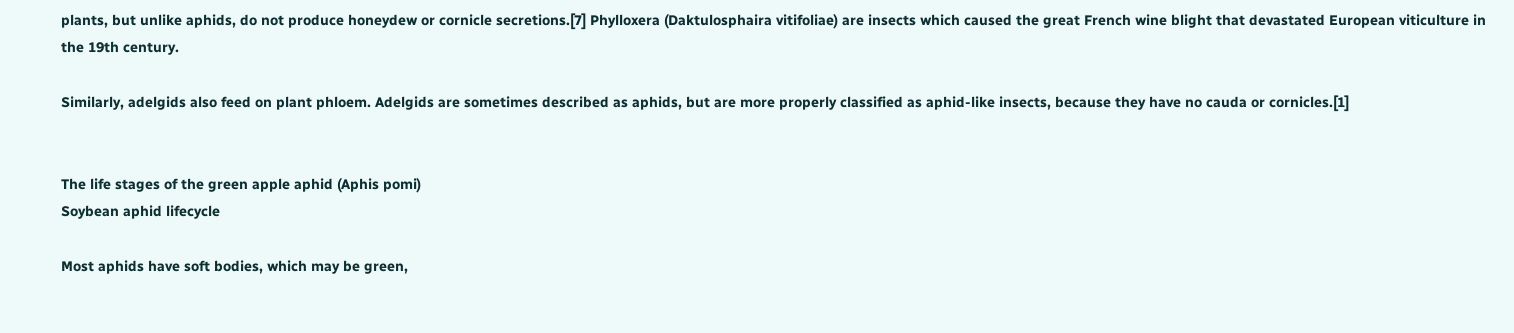plants, but unlike aphids, do not produce honeydew or cornicle secretions.[7] Phylloxera (Daktulosphaira vitifoliae) are insects which caused the great French wine blight that devastated European viticulture in the 19th century.

Similarly, adelgids also feed on plant phloem. Adelgids are sometimes described as aphids, but are more properly classified as aphid-like insects, because they have no cauda or cornicles.[1]


The life stages of the green apple aphid (Aphis pomi)
Soybean aphid lifecycle

Most aphids have soft bodies, which may be green,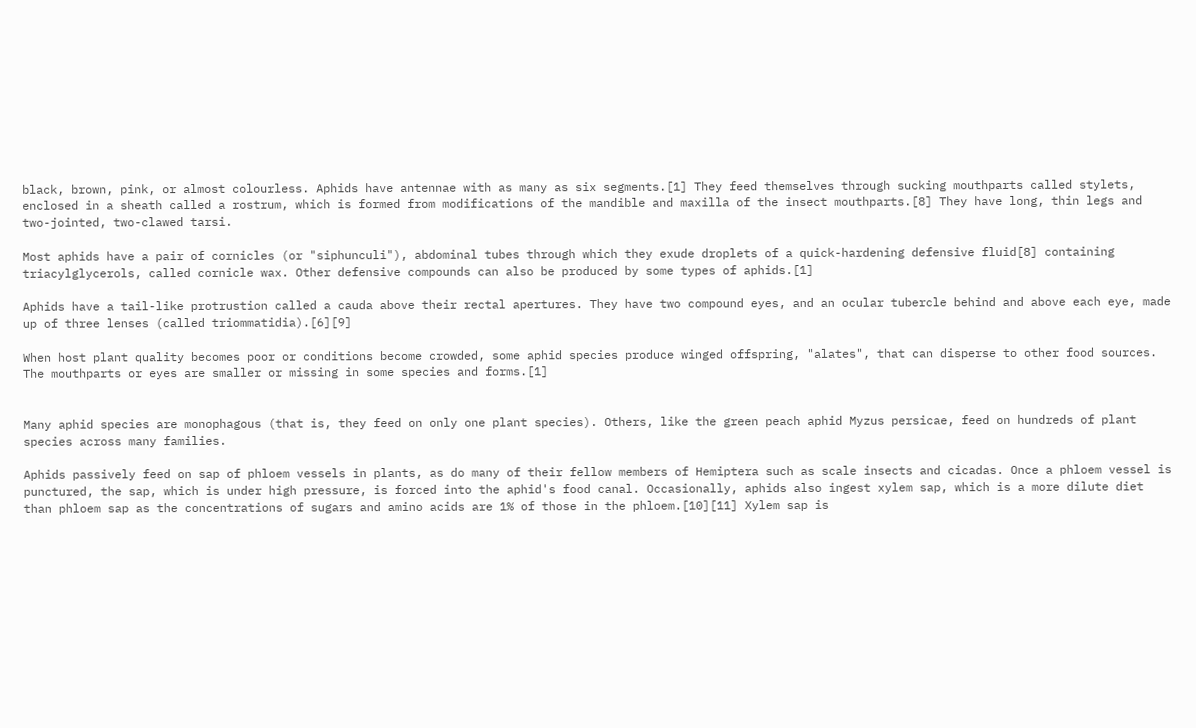black, brown, pink, or almost colourless. Aphids have antennae with as many as six segments.[1] They feed themselves through sucking mouthparts called stylets, enclosed in a sheath called a rostrum, which is formed from modifications of the mandible and maxilla of the insect mouthparts.[8] They have long, thin legs and two-jointed, two-clawed tarsi.

Most aphids have a pair of cornicles (or "siphunculi"), abdominal tubes through which they exude droplets of a quick-hardening defensive fluid[8] containing triacylglycerols, called cornicle wax. Other defensive compounds can also be produced by some types of aphids.[1]

Aphids have a tail-like protrustion called a cauda above their rectal apertures. They have two compound eyes, and an ocular tubercle behind and above each eye, made up of three lenses (called triommatidia).[6][9]

When host plant quality becomes poor or conditions become crowded, some aphid species produce winged offspring, "alates", that can disperse to other food sources. The mouthparts or eyes are smaller or missing in some species and forms.[1]


Many aphid species are monophagous (that is, they feed on only one plant species). Others, like the green peach aphid Myzus persicae, feed on hundreds of plant species across many families.

Aphids passively feed on sap of phloem vessels in plants, as do many of their fellow members of Hemiptera such as scale insects and cicadas. Once a phloem vessel is punctured, the sap, which is under high pressure, is forced into the aphid's food canal. Occasionally, aphids also ingest xylem sap, which is a more dilute diet than phloem sap as the concentrations of sugars and amino acids are 1% of those in the phloem.[10][11] Xylem sap is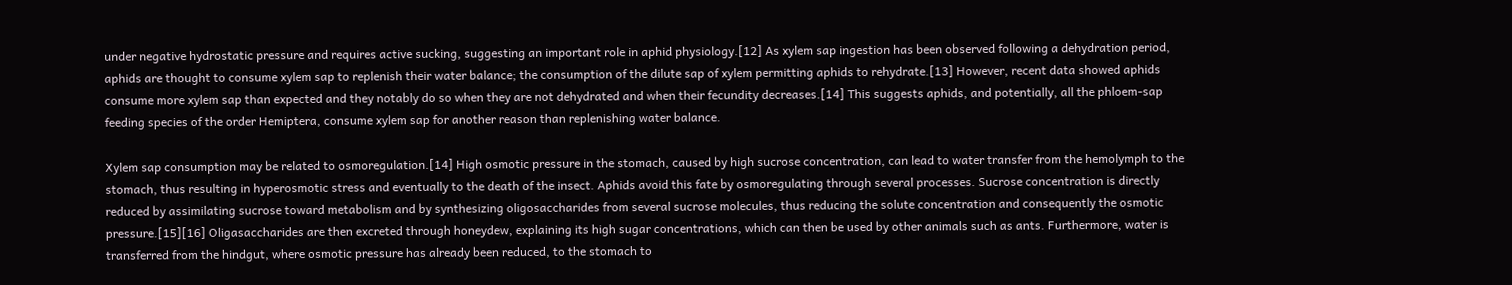under negative hydrostatic pressure and requires active sucking, suggesting an important role in aphid physiology.[12] As xylem sap ingestion has been observed following a dehydration period, aphids are thought to consume xylem sap to replenish their water balance; the consumption of the dilute sap of xylem permitting aphids to rehydrate.[13] However, recent data showed aphids consume more xylem sap than expected and they notably do so when they are not dehydrated and when their fecundity decreases.[14] This suggests aphids, and potentially, all the phloem-sap feeding species of the order Hemiptera, consume xylem sap for another reason than replenishing water balance.

Xylem sap consumption may be related to osmoregulation.[14] High osmotic pressure in the stomach, caused by high sucrose concentration, can lead to water transfer from the hemolymph to the stomach, thus resulting in hyperosmotic stress and eventually to the death of the insect. Aphids avoid this fate by osmoregulating through several processes. Sucrose concentration is directly reduced by assimilating sucrose toward metabolism and by synthesizing oligosaccharides from several sucrose molecules, thus reducing the solute concentration and consequently the osmotic pressure.[15][16] Oligasaccharides are then excreted through honeydew, explaining its high sugar concentrations, which can then be used by other animals such as ants. Furthermore, water is transferred from the hindgut, where osmotic pressure has already been reduced, to the stomach to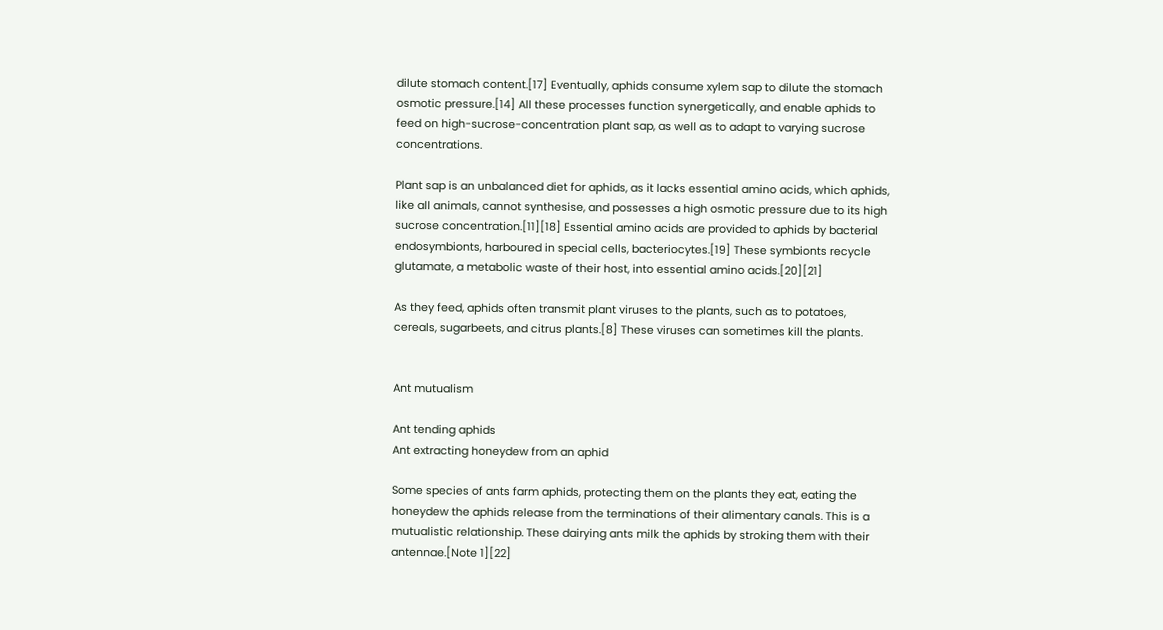dilute stomach content.[17] Eventually, aphids consume xylem sap to dilute the stomach osmotic pressure.[14] All these processes function synergetically, and enable aphids to feed on high-sucrose-concentration plant sap, as well as to adapt to varying sucrose concentrations.

Plant sap is an unbalanced diet for aphids, as it lacks essential amino acids, which aphids, like all animals, cannot synthesise, and possesses a high osmotic pressure due to its high sucrose concentration.[11][18] Essential amino acids are provided to aphids by bacterial endosymbionts, harboured in special cells, bacteriocytes.[19] These symbionts recycle glutamate, a metabolic waste of their host, into essential amino acids.[20][21]

As they feed, aphids often transmit plant viruses to the plants, such as to potatoes, cereals, sugarbeets, and citrus plants.[8] These viruses can sometimes kill the plants.


Ant mutualism

Ant tending aphids
Ant extracting honeydew from an aphid

Some species of ants farm aphids, protecting them on the plants they eat, eating the honeydew the aphids release from the terminations of their alimentary canals. This is a mutualistic relationship. These dairying ants milk the aphids by stroking them with their antennae.[Note 1][22]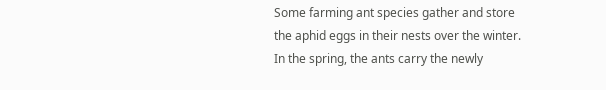Some farming ant species gather and store the aphid eggs in their nests over the winter. In the spring, the ants carry the newly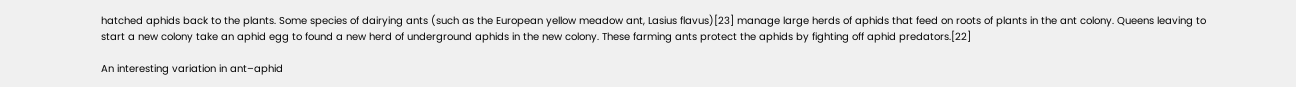hatched aphids back to the plants. Some species of dairying ants (such as the European yellow meadow ant, Lasius flavus)[23] manage large herds of aphids that feed on roots of plants in the ant colony. Queens leaving to start a new colony take an aphid egg to found a new herd of underground aphids in the new colony. These farming ants protect the aphids by fighting off aphid predators.[22]

An interesting variation in ant–aphid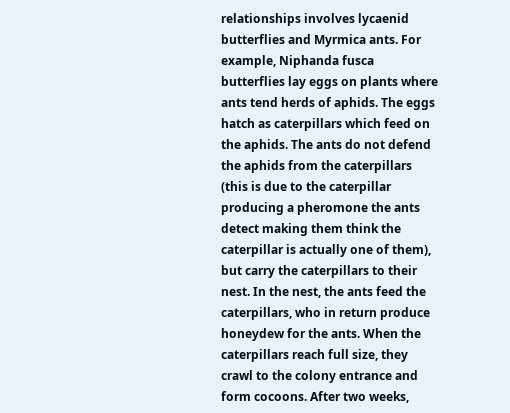relationships involves lycaenid butterflies and Myrmica ants. For example, Niphanda fusca butterflies lay eggs on plants where ants tend herds of aphids. The eggs hatch as caterpillars which feed on the aphids. The ants do not defend the aphids from the caterpillars (this is due to the caterpillar producing a pheromone the ants detect making them think the caterpillar is actually one of them), but carry the caterpillars to their nest. In the nest, the ants feed the caterpillars, who in return produce honeydew for the ants. When the caterpillars reach full size, they crawl to the colony entrance and form cocoons. After two weeks,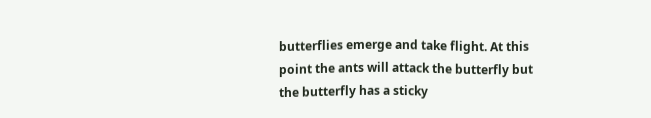butterflies emerge and take flight. At this point the ants will attack the butterfly but the butterfly has a sticky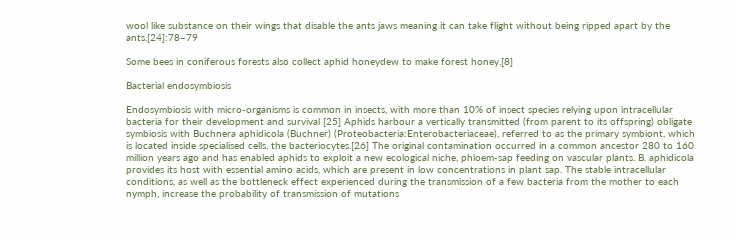wool like substance on their wings that disable the ants jaws meaning it can take flight without being ripped apart by the ants.[24]:78–79

Some bees in coniferous forests also collect aphid honeydew to make forest honey.[8]

Bacterial endosymbiosis

Endosymbiosis with micro-organisms is common in insects, with more than 10% of insect species relying upon intracellular bacteria for their development and survival [25] Aphids harbour a vertically transmitted (from parent to its offspring) obligate symbiosis with Buchnera aphidicola (Buchner) (Proteobacteria:Enterobacteriaceae), referred to as the primary symbiont, which is located inside specialised cells, the bacteriocytes.[26] The original contamination occurred in a common ancestor 280 to 160 million years ago and has enabled aphids to exploit a new ecological niche, phloem-sap feeding on vascular plants. B. aphidicola provides its host with essential amino acids, which are present in low concentrations in plant sap. The stable intracellular conditions, as well as the bottleneck effect experienced during the transmission of a few bacteria from the mother to each nymph, increase the probability of transmission of mutations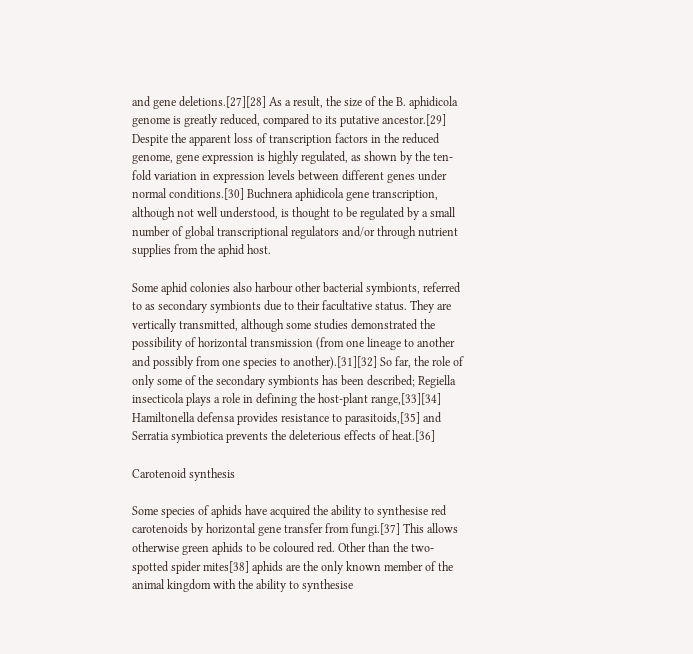and gene deletions.[27][28] As a result, the size of the B. aphidicola genome is greatly reduced, compared to its putative ancestor.[29] Despite the apparent loss of transcription factors in the reduced genome, gene expression is highly regulated, as shown by the ten-fold variation in expression levels between different genes under normal conditions.[30] Buchnera aphidicola gene transcription, although not well understood, is thought to be regulated by a small number of global transcriptional regulators and/or through nutrient supplies from the aphid host.

Some aphid colonies also harbour other bacterial symbionts, referred to as secondary symbionts due to their facultative status. They are vertically transmitted, although some studies demonstrated the possibility of horizontal transmission (from one lineage to another and possibly from one species to another).[31][32] So far, the role of only some of the secondary symbionts has been described; Regiella insecticola plays a role in defining the host-plant range,[33][34] Hamiltonella defensa provides resistance to parasitoids,[35] and Serratia symbiotica prevents the deleterious effects of heat.[36]

Carotenoid synthesis

Some species of aphids have acquired the ability to synthesise red carotenoids by horizontal gene transfer from fungi.[37] This allows otherwise green aphids to be coloured red. Other than the two-spotted spider mites[38] aphids are the only known member of the animal kingdom with the ability to synthesise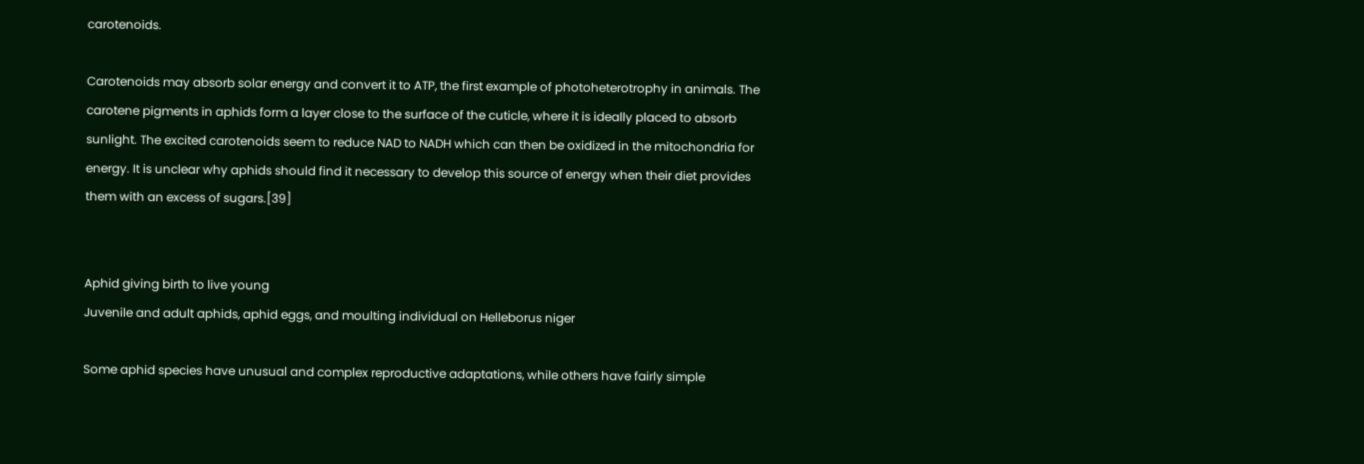carotenoids.

Carotenoids may absorb solar energy and convert it to ATP, the first example of photoheterotrophy in animals. The carotene pigments in aphids form a layer close to the surface of the cuticle, where it is ideally placed to absorb sunlight. The excited carotenoids seem to reduce NAD to NADH which can then be oxidized in the mitochondria for energy. It is unclear why aphids should find it necessary to develop this source of energy when their diet provides them with an excess of sugars.[39]


Aphid giving birth to live young
Juvenile and adult aphids, aphid eggs, and moulting individual on Helleborus niger

Some aphid species have unusual and complex reproductive adaptations, while others have fairly simple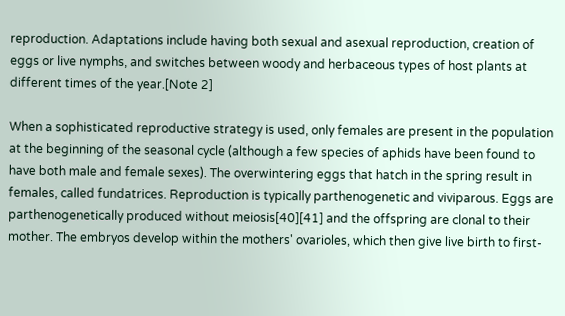reproduction. Adaptations include having both sexual and asexual reproduction, creation of eggs or live nymphs, and switches between woody and herbaceous types of host plants at different times of the year.[Note 2]

When a sophisticated reproductive strategy is used, only females are present in the population at the beginning of the seasonal cycle (although a few species of aphids have been found to have both male and female sexes). The overwintering eggs that hatch in the spring result in females, called fundatrices. Reproduction is typically parthenogenetic and viviparous. Eggs are parthenogenetically produced without meiosis[40][41] and the offspring are clonal to their mother. The embryos develop within the mothers' ovarioles, which then give live birth to first-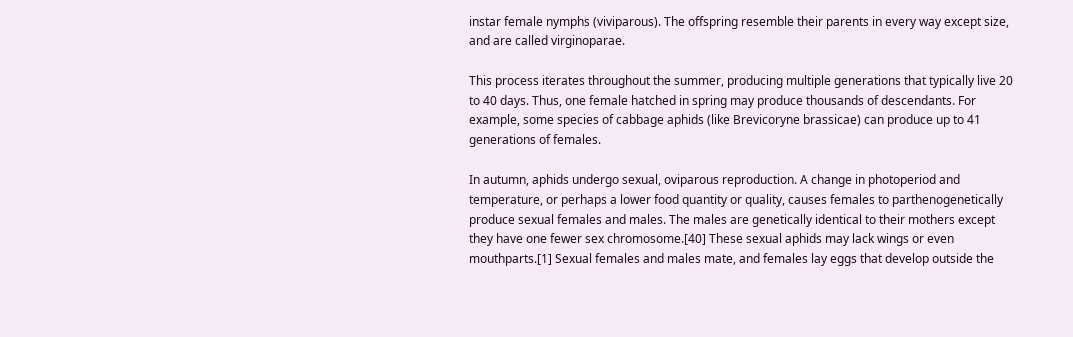instar female nymphs (viviparous). The offspring resemble their parents in every way except size, and are called virginoparae.

This process iterates throughout the summer, producing multiple generations that typically live 20 to 40 days. Thus, one female hatched in spring may produce thousands of descendants. For example, some species of cabbage aphids (like Brevicoryne brassicae) can produce up to 41 generations of females.

In autumn, aphids undergo sexual, oviparous reproduction. A change in photoperiod and temperature, or perhaps a lower food quantity or quality, causes females to parthenogenetically produce sexual females and males. The males are genetically identical to their mothers except they have one fewer sex chromosome.[40] These sexual aphids may lack wings or even mouthparts.[1] Sexual females and males mate, and females lay eggs that develop outside the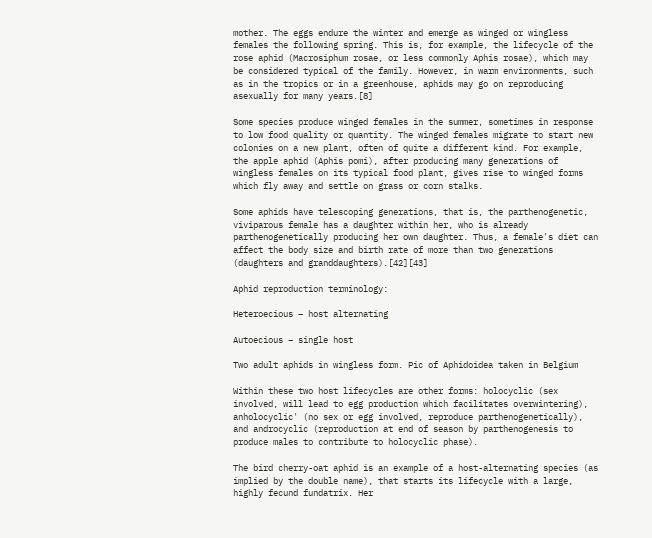mother. The eggs endure the winter and emerge as winged or wingless females the following spring. This is, for example, the lifecycle of the rose aphid (Macrosiphum rosae, or less commonly Aphis rosae), which may be considered typical of the family. However, in warm environments, such as in the tropics or in a greenhouse, aphids may go on reproducing asexually for many years.[8]

Some species produce winged females in the summer, sometimes in response to low food quality or quantity. The winged females migrate to start new colonies on a new plant, often of quite a different kind. For example, the apple aphid (Aphis pomi), after producing many generations of wingless females on its typical food plant, gives rise to winged forms which fly away and settle on grass or corn stalks.

Some aphids have telescoping generations, that is, the parthenogenetic, viviparous female has a daughter within her, who is already parthenogenetically producing her own daughter. Thus, a female's diet can affect the body size and birth rate of more than two generations (daughters and granddaughters).[42][43]

Aphid reproduction terminology:

Heteroecious – host alternating

Autoecious – single host

Two adult aphids in wingless form. Pic of Aphidoidea taken in Belgium

Within these two host lifecycles are other forms: holocyclic (sex involved, will lead to egg production which facilitates overwintering), anholocyclic' (no sex or egg involved, reproduce parthenogenetically), and androcyclic (reproduction at end of season by parthenogenesis to produce males to contribute to holocyclic phase).

The bird cherry-oat aphid is an example of a host-alternating species (as implied by the double name), that starts its lifecycle with a large, highly fecund fundatrix. Her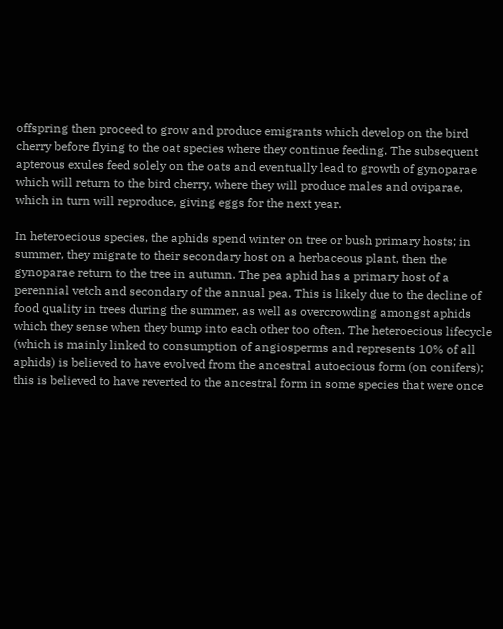offspring then proceed to grow and produce emigrants which develop on the bird cherry before flying to the oat species where they continue feeding. The subsequent apterous exules feed solely on the oats and eventually lead to growth of gynoparae which will return to the bird cherry, where they will produce males and oviparae, which in turn will reproduce, giving eggs for the next year.

In heteroecious species, the aphids spend winter on tree or bush primary hosts; in summer, they migrate to their secondary host on a herbaceous plant, then the gynoparae return to the tree in autumn. The pea aphid has a primary host of a perennial vetch and secondary of the annual pea. This is likely due to the decline of food quality in trees during the summer, as well as overcrowding amongst aphids which they sense when they bump into each other too often. The heteroecious lifecycle (which is mainly linked to consumption of angiosperms and represents 10% of all aphids) is believed to have evolved from the ancestral autoecious form (on conifers); this is believed to have reverted to the ancestral form in some species that were once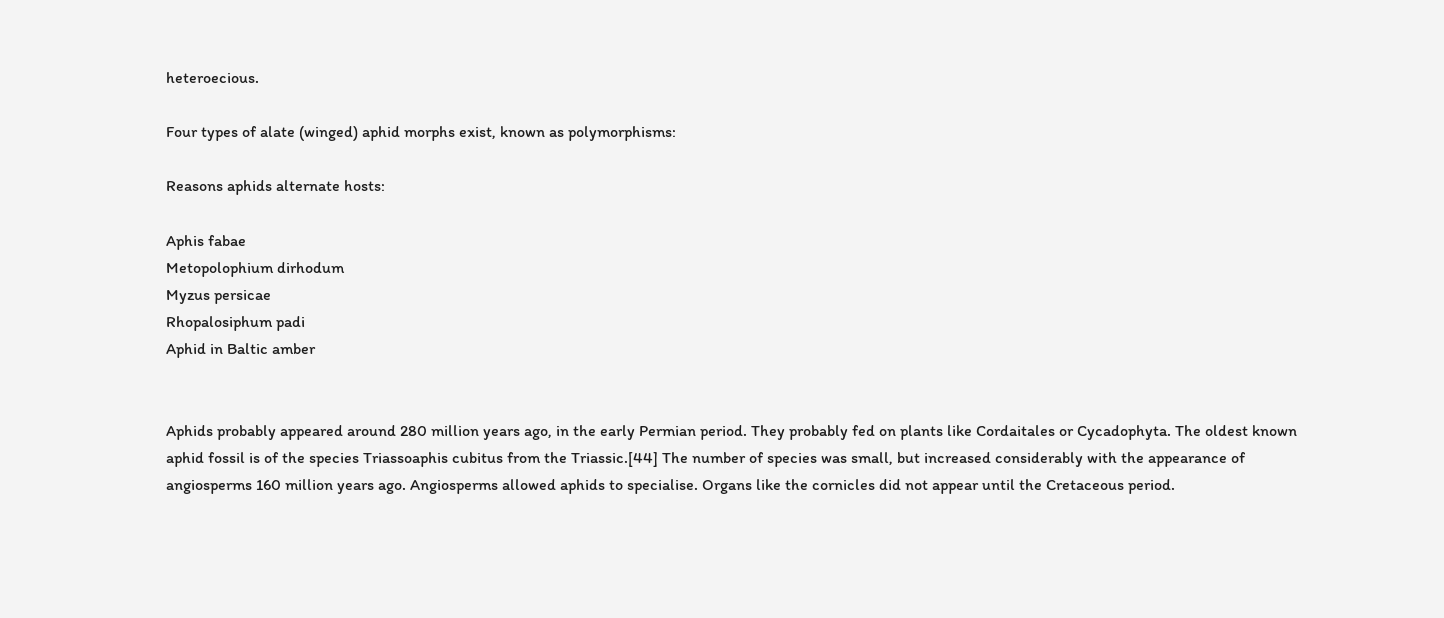heteroecious.

Four types of alate (winged) aphid morphs exist, known as polymorphisms:

Reasons aphids alternate hosts:

Aphis fabae
Metopolophium dirhodum
Myzus persicae
Rhopalosiphum padi
Aphid in Baltic amber


Aphids probably appeared around 280 million years ago, in the early Permian period. They probably fed on plants like Cordaitales or Cycadophyta. The oldest known aphid fossil is of the species Triassoaphis cubitus from the Triassic.[44] The number of species was small, but increased considerably with the appearance of angiosperms 160 million years ago. Angiosperms allowed aphids to specialise. Organs like the cornicles did not appear until the Cretaceous period.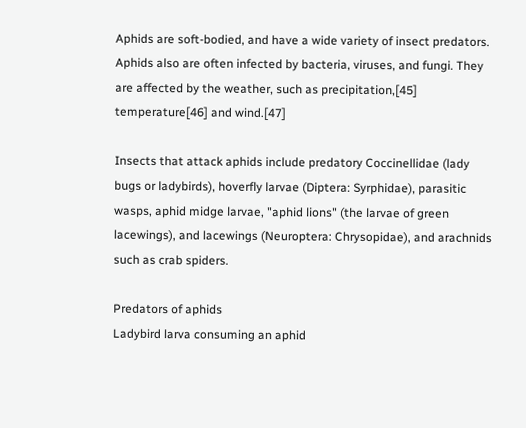Aphids are soft-bodied, and have a wide variety of insect predators. Aphids also are often infected by bacteria, viruses, and fungi. They are affected by the weather, such as precipitation,[45] temperature[46] and wind.[47]

Insects that attack aphids include predatory Coccinellidae (lady bugs or ladybirds), hoverfly larvae (Diptera: Syrphidae), parasitic wasps, aphid midge larvae, "aphid lions" (the larvae of green lacewings), and lacewings (Neuroptera: Chrysopidae), and arachnids such as crab spiders.

Predators of aphids
Ladybird larva consuming an aphid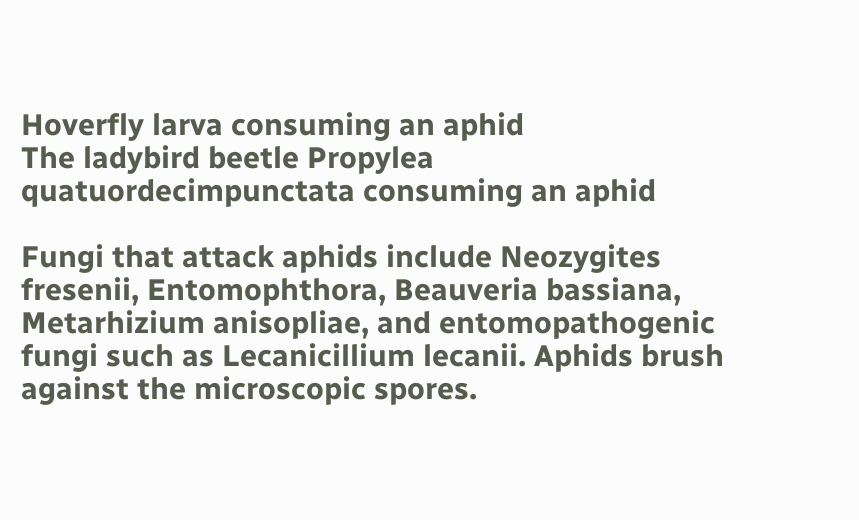Hoverfly larva consuming an aphid
The ladybird beetle Propylea quatuordecimpunctata consuming an aphid

Fungi that attack aphids include Neozygites fresenii, Entomophthora, Beauveria bassiana, Metarhizium anisopliae, and entomopathogenic fungi such as Lecanicillium lecanii. Aphids brush against the microscopic spores.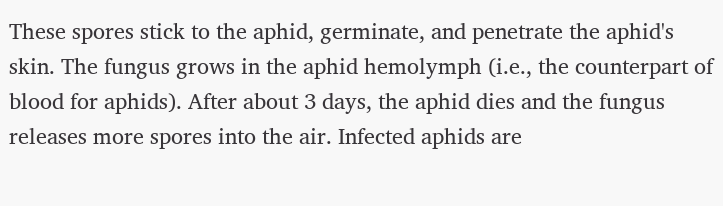These spores stick to the aphid, germinate, and penetrate the aphid's skin. The fungus grows in the aphid hemolymph (i.e., the counterpart of blood for aphids). After about 3 days, the aphid dies and the fungus releases more spores into the air. Infected aphids are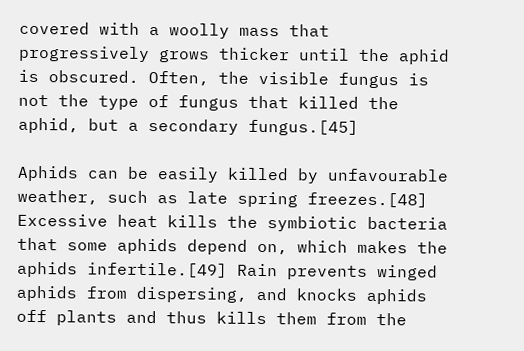covered with a woolly mass that progressively grows thicker until the aphid is obscured. Often, the visible fungus is not the type of fungus that killed the aphid, but a secondary fungus.[45]

Aphids can be easily killed by unfavourable weather, such as late spring freezes.[48] Excessive heat kills the symbiotic bacteria that some aphids depend on, which makes the aphids infertile.[49] Rain prevents winged aphids from dispersing, and knocks aphids off plants and thus kills them from the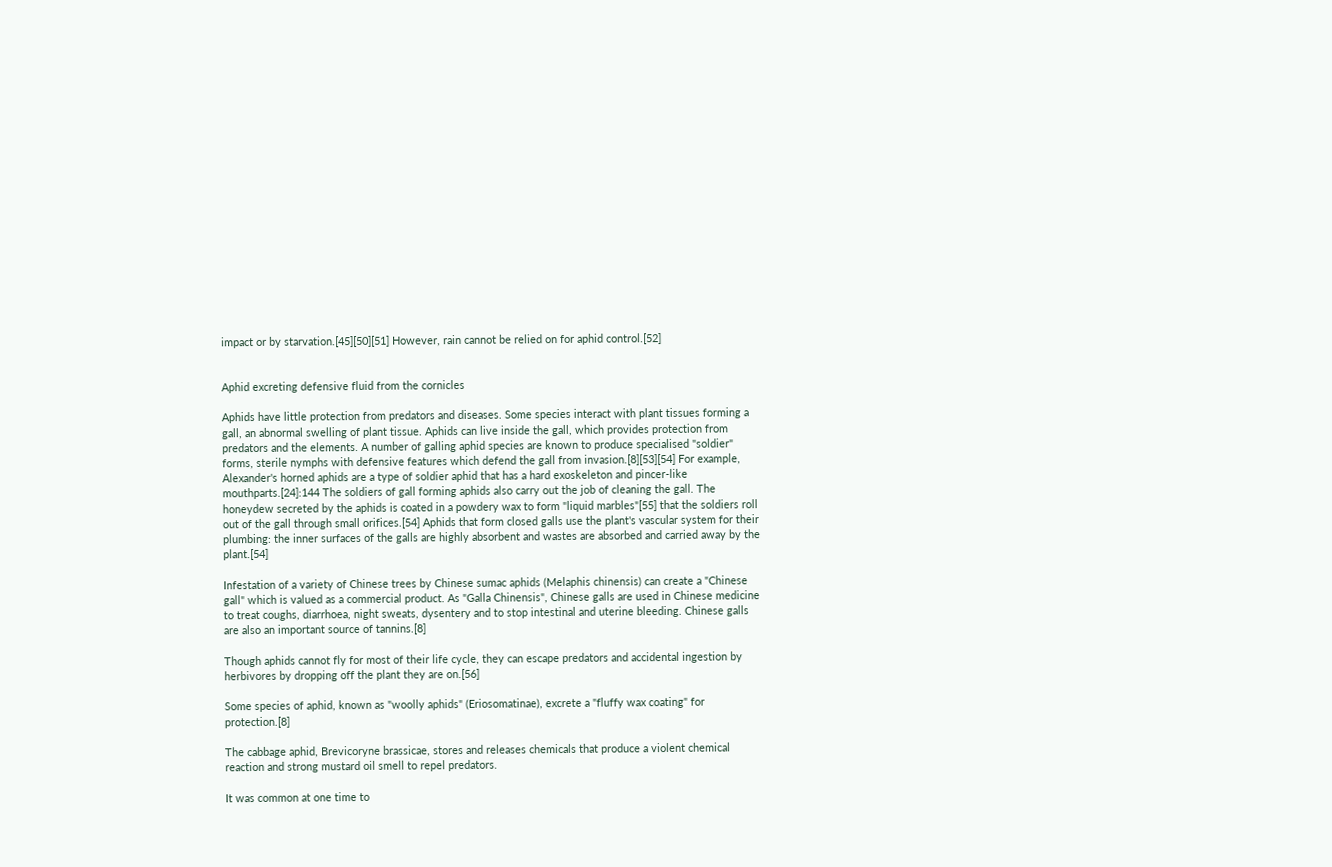impact or by starvation.[45][50][51] However, rain cannot be relied on for aphid control.[52]


Aphid excreting defensive fluid from the cornicles

Aphids have little protection from predators and diseases. Some species interact with plant tissues forming a gall, an abnormal swelling of plant tissue. Aphids can live inside the gall, which provides protection from predators and the elements. A number of galling aphid species are known to produce specialised "soldier" forms, sterile nymphs with defensive features which defend the gall from invasion.[8][53][54] For example, Alexander's horned aphids are a type of soldier aphid that has a hard exoskeleton and pincer-like mouthparts.[24]:144 The soldiers of gall forming aphids also carry out the job of cleaning the gall. The honeydew secreted by the aphids is coated in a powdery wax to form "liquid marbles"[55] that the soldiers roll out of the gall through small orifices.[54] Aphids that form closed galls use the plant's vascular system for their plumbing: the inner surfaces of the galls are highly absorbent and wastes are absorbed and carried away by the plant.[54]

Infestation of a variety of Chinese trees by Chinese sumac aphids (Melaphis chinensis) can create a "Chinese gall" which is valued as a commercial product. As "Galla Chinensis", Chinese galls are used in Chinese medicine to treat coughs, diarrhoea, night sweats, dysentery and to stop intestinal and uterine bleeding. Chinese galls are also an important source of tannins.[8]

Though aphids cannot fly for most of their life cycle, they can escape predators and accidental ingestion by herbivores by dropping off the plant they are on.[56]

Some species of aphid, known as "woolly aphids" (Eriosomatinae), excrete a "fluffy wax coating" for protection.[8]

The cabbage aphid, Brevicoryne brassicae, stores and releases chemicals that produce a violent chemical reaction and strong mustard oil smell to repel predators.

It was common at one time to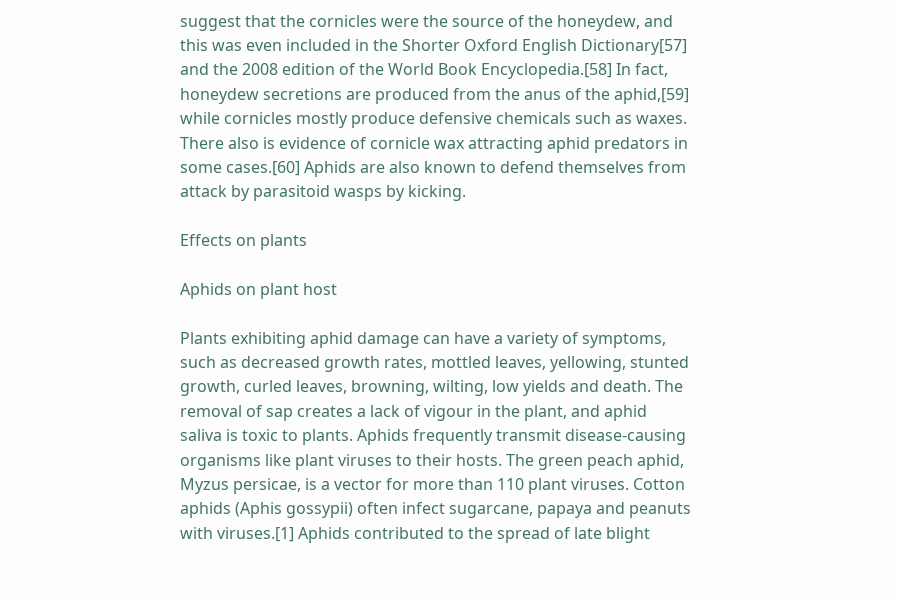suggest that the cornicles were the source of the honeydew, and this was even included in the Shorter Oxford English Dictionary[57] and the 2008 edition of the World Book Encyclopedia.[58] In fact, honeydew secretions are produced from the anus of the aphid,[59] while cornicles mostly produce defensive chemicals such as waxes. There also is evidence of cornicle wax attracting aphid predators in some cases.[60] Aphids are also known to defend themselves from attack by parasitoid wasps by kicking.

Effects on plants

Aphids on plant host

Plants exhibiting aphid damage can have a variety of symptoms, such as decreased growth rates, mottled leaves, yellowing, stunted growth, curled leaves, browning, wilting, low yields and death. The removal of sap creates a lack of vigour in the plant, and aphid saliva is toxic to plants. Aphids frequently transmit disease-causing organisms like plant viruses to their hosts. The green peach aphid, Myzus persicae, is a vector for more than 110 plant viruses. Cotton aphids (Aphis gossypii) often infect sugarcane, papaya and peanuts with viruses.[1] Aphids contributed to the spread of late blight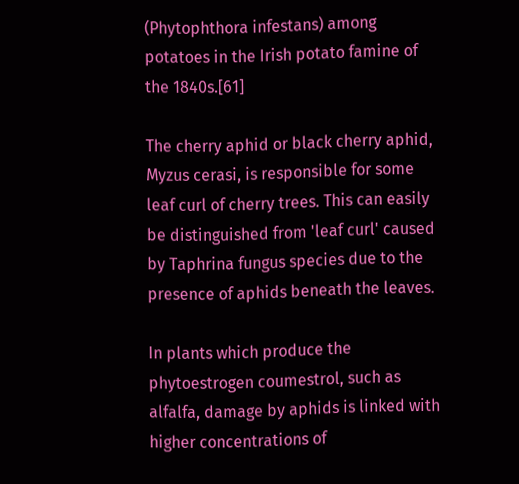(Phytophthora infestans) among potatoes in the Irish potato famine of the 1840s.[61]

The cherry aphid or black cherry aphid, Myzus cerasi, is responsible for some leaf curl of cherry trees. This can easily be distinguished from 'leaf curl' caused by Taphrina fungus species due to the presence of aphids beneath the leaves.

In plants which produce the phytoestrogen coumestrol, such as alfalfa, damage by aphids is linked with higher concentrations of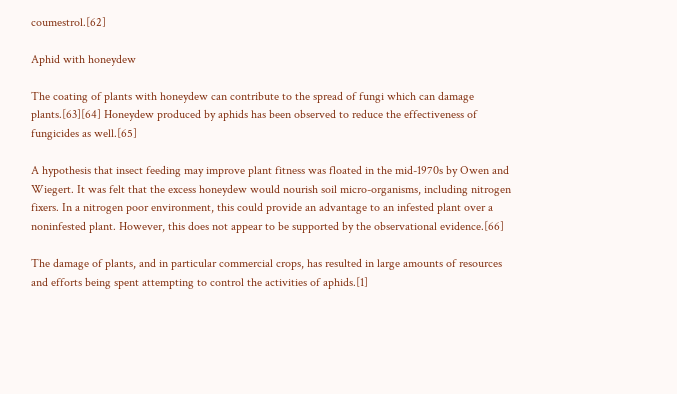coumestrol.[62]

Aphid with honeydew

The coating of plants with honeydew can contribute to the spread of fungi which can damage plants.[63][64] Honeydew produced by aphids has been observed to reduce the effectiveness of fungicides as well.[65]

A hypothesis that insect feeding may improve plant fitness was floated in the mid-1970s by Owen and Wiegert. It was felt that the excess honeydew would nourish soil micro-organisms, including nitrogen fixers. In a nitrogen poor environment, this could provide an advantage to an infested plant over a noninfested plant. However, this does not appear to be supported by the observational evidence.[66]

The damage of plants, and in particular commercial crops, has resulted in large amounts of resources and efforts being spent attempting to control the activities of aphids.[1]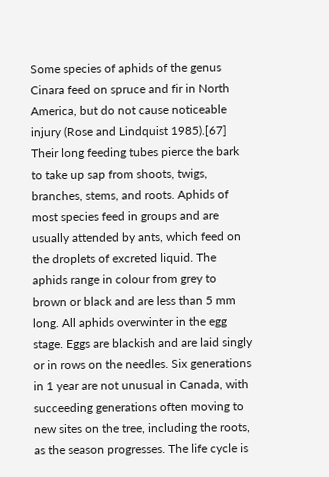Some species of aphids of the genus Cinara feed on spruce and fir in North America, but do not cause noticeable injury (Rose and Lindquist 1985).[67] Their long feeding tubes pierce the bark to take up sap from shoots, twigs, branches, stems, and roots. Aphids of most species feed in groups and are usually attended by ants, which feed on the droplets of excreted liquid. The aphids range in colour from grey to brown or black and are less than 5 mm long. All aphids overwinter in the egg stage. Eggs are blackish and are laid singly or in rows on the needles. Six generations in 1 year are not unusual in Canada, with succeeding generations often moving to new sites on the tree, including the roots, as the season progresses. The life cycle is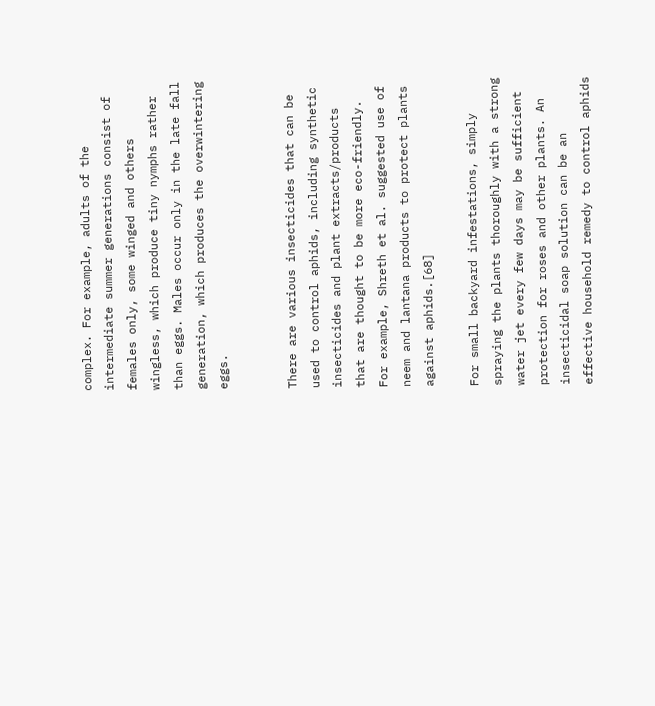complex. For example, adults of the intermediate summer generations consist of females only, some winged and others wingless, which produce tiny nymphs rather than eggs. Males occur only in the late fall generation, which produces the overwintering eggs.


There are various insecticides that can be used to control aphids, including synthetic insecticides and plant extracts/products that are thought to be more eco-friendly. For example, Shreth et al. suggested use of neem and lantana products to protect plants against aphids.[68]

For small backyard infestations, simply spraying the plants thoroughly with a strong water jet every few days may be sufficient protection for roses and other plants. An insecticidal soap solution can be an effective household remedy to control aphids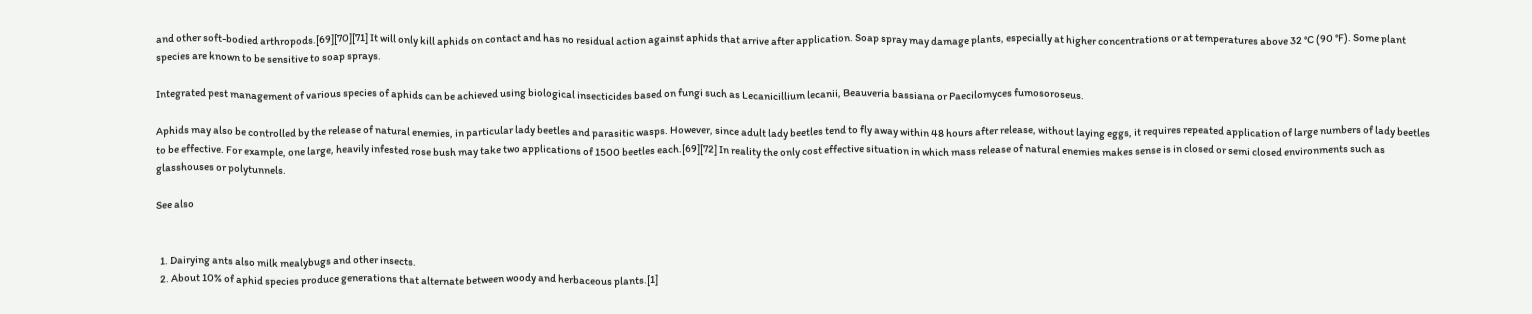and other soft-bodied arthropods.[69][70][71] It will only kill aphids on contact and has no residual action against aphids that arrive after application. Soap spray may damage plants, especially at higher concentrations or at temperatures above 32 °C (90 °F). Some plant species are known to be sensitive to soap sprays.

Integrated pest management of various species of aphids can be achieved using biological insecticides based on fungi such as Lecanicillium lecanii, Beauveria bassiana or Paecilomyces fumosoroseus.

Aphids may also be controlled by the release of natural enemies, in particular lady beetles and parasitic wasps. However, since adult lady beetles tend to fly away within 48 hours after release, without laying eggs, it requires repeated application of large numbers of lady beetles to be effective. For example, one large, heavily infested rose bush may take two applications of 1500 beetles each.[69][72] In reality the only cost effective situation in which mass release of natural enemies makes sense is in closed or semi closed environments such as glasshouses or polytunnels.

See also


  1. Dairying ants also milk mealybugs and other insects.
  2. About 10% of aphid species produce generations that alternate between woody and herbaceous plants.[1]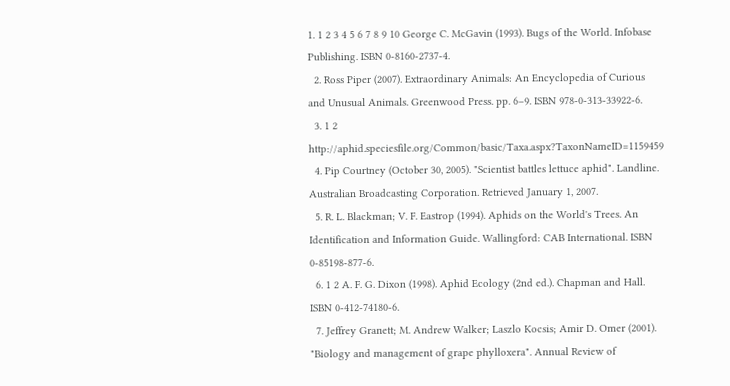1. 1 2 3 4 5 6 7 8 9 10 George C. McGavin (1993). Bugs of the World. Infobase Publishing. ISBN 0-8160-2737-4.
  2. Ross Piper (2007). Extraordinary Animals: An Encyclopedia of Curious and Unusual Animals. Greenwood Press. pp. 6–9. ISBN 978-0-313-33922-6.
  3. 1 2 http://aphid.speciesfile.org/Common/basic/Taxa.aspx?TaxonNameID=1159459
  4. Pip Courtney (October 30, 2005). "Scientist battles lettuce aphid". Landline. Australian Broadcasting Corporation. Retrieved January 1, 2007.
  5. R. L. Blackman; V. F. Eastrop (1994). Aphids on the World's Trees. An Identification and Information Guide. Wallingford: CAB International. ISBN 0-85198-877-6.
  6. 1 2 A. F. G. Dixon (1998). Aphid Ecology (2nd ed.). Chapman and Hall. ISBN 0-412-74180-6.
  7. Jeffrey Granett; M. Andrew Walker; Laszlo Kocsis; Amir D. Omer (2001). "Biology and management of grape phylloxera". Annual Review of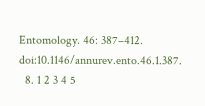Entomology. 46: 387–412. doi:10.1146/annurev.ento.46.1.387.
  8. 1 2 3 4 5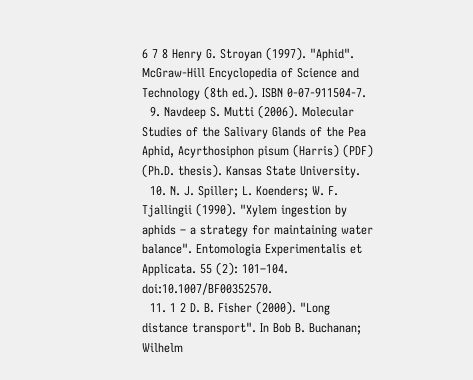6 7 8 Henry G. Stroyan (1997). "Aphid". McGraw-Hill Encyclopedia of Science and Technology (8th ed.). ISBN 0-07-911504-7.
  9. Navdeep S. Mutti (2006). Molecular Studies of the Salivary Glands of the Pea Aphid, Acyrthosiphon pisum (Harris) (PDF) (Ph.D. thesis). Kansas State University.
  10. N. J. Spiller; L. Koenders; W. F. Tjallingii (1990). "Xylem ingestion by aphids – a strategy for maintaining water balance". Entomologia Experimentalis et Applicata. 55 (2): 101–104. doi:10.1007/BF00352570.
  11. 1 2 D. B. Fisher (2000). "Long distance transport". In Bob B. Buchanan; Wilhelm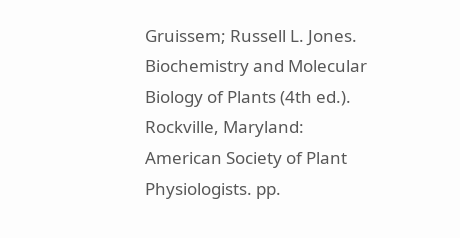Gruissem; Russell L. Jones. Biochemistry and Molecular Biology of Plants (4th ed.). Rockville, Maryland: American Society of Plant Physiologists. pp.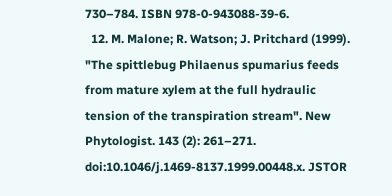730–784. ISBN 978-0-943088-39-6.
  12. M. Malone; R. Watson; J. Pritchard (1999). "The spittlebug Philaenus spumarius feeds from mature xylem at the full hydraulic tension of the transpiration stream". New Phytologist. 143 (2): 261–271. doi:10.1046/j.1469-8137.1999.00448.x. JSTOR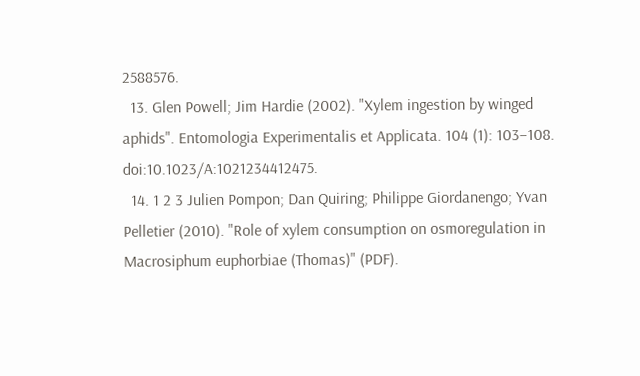2588576.
  13. Glen Powell; Jim Hardie (2002). "Xylem ingestion by winged aphids". Entomologia Experimentalis et Applicata. 104 (1): 103–108. doi:10.1023/A:1021234412475.
  14. 1 2 3 Julien Pompon; Dan Quiring; Philippe Giordanengo; Yvan Pelletier (2010). "Role of xylem consumption on osmoregulation in Macrosiphum euphorbiae (Thomas)" (PDF).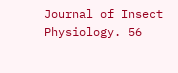Journal of Insect Physiology. 56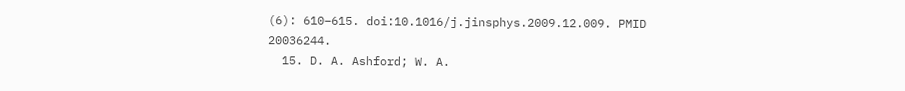(6): 610–615. doi:10.1016/j.jinsphys.2009.12.009. PMID 20036244.
  15. D. A. Ashford; W. A.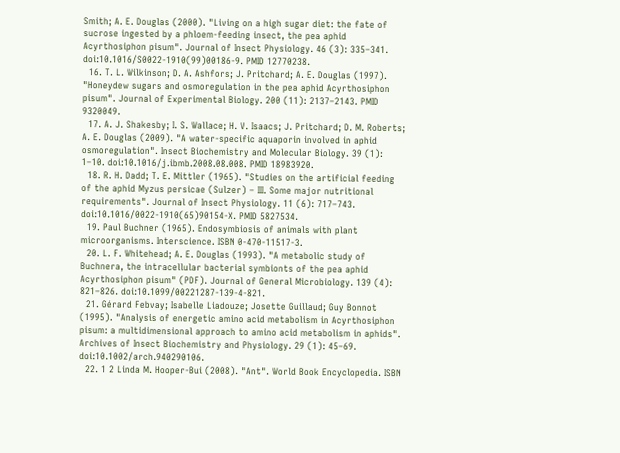Smith; A. E. Douglas (2000). "Living on a high sugar diet: the fate of sucrose ingested by a phloem-feeding insect, the pea aphid Acyrthosiphon pisum". Journal of Insect Physiology. 46 (3): 335–341. doi:10.1016/S0022-1910(99)00186-9. PMID 12770238.
  16. T. L. Wilkinson; D. A. Ashfors; J. Pritchard; A. E. Douglas (1997). "Honeydew sugars and osmoregulation in the pea aphid Acyrthosiphon pisum". Journal of Experimental Biology. 200 (11): 2137–2143. PMID 9320049.
  17. A. J. Shakesby; I. S. Wallace; H. V. Isaacs; J. Pritchard; D. M. Roberts; A. E. Douglas (2009). "A water-specific aquaporin involved in aphid osmoregulation". Insect Biochemistry and Molecular Biology. 39 (1): 1–10. doi:10.1016/j.ibmb.2008.08.008. PMID 18983920.
  18. R. H. Dadd; T. E. Mittler (1965). "Studies on the artificial feeding of the aphid Myzus persicae (Sulzer) – III. Some major nutritional requirements". Journal of Insect Physiology. 11 (6): 717–743. doi:10.1016/0022-1910(65)90154-X. PMID 5827534.
  19. Paul Buchner (1965). Endosymbiosis of animals with plant microorganisms. Interscience. ISBN 0-470-11517-3.
  20. L. F. Whitehead; A. E. Douglas (1993). "A metabolic study of Buchnera, the intracellular bacterial symbionts of the pea aphid Acyrthosiphon pisum" (PDF). Journal of General Microbiology. 139 (4): 821–826. doi:10.1099/00221287-139-4-821.
  21. Gérard Febvay; Isabelle Liadouze; Josette Guillaud; Guy Bonnot (1995). "Analysis of energetic amino acid metabolism in Acyrthosiphon pisum: a multidimensional approach to amino acid metabolism in aphids". Archives of Insect Biochemistry and Physiology. 29 (1): 45–69. doi:10.1002/arch.940290106.
  22. 1 2 Linda M. Hooper-Bui (2008). "Ant". World Book Encyclopedia. ISBN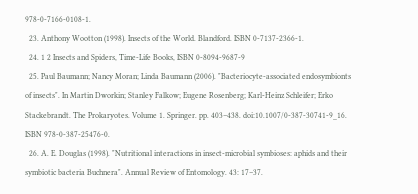978-0-7166-0108-1.
  23. Anthony Wootton (1998). Insects of the World. Blandford. ISBN 0-7137-2366-1.
  24. 1 2 Insects and Spiders, Time-Life Books, ISBN 0-8094-9687-9
  25. Paul Baumann; Nancy Moran; Linda Baumann (2006). "Bacteriocyte-associated endosymbionts of insects". In Martin Dworkin; Stanley Falkow; Eugene Rosenberg; Karl-Heinz Schleifer; Erko Stackebrandt. The Prokaryotes. Volume 1. Springer. pp. 403–438. doi:10.1007/0-387-30741-9_16. ISBN 978-0-387-25476-0.
  26. A. E. Douglas (1998). "Nutritional interactions in insect-microbial symbioses: aphids and their symbiotic bacteria Buchnera". Annual Review of Entomology. 43: 17–37.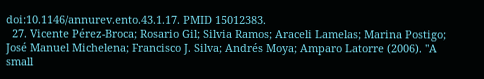doi:10.1146/annurev.ento.43.1.17. PMID 15012383.
  27. Vicente Pérez-Broca; Rosario Gil; Silvia Ramos; Araceli Lamelas; Marina Postigo; José Manuel Michelena; Francisco J. Silva; Andrés Moya; Amparo Latorre (2006). "A small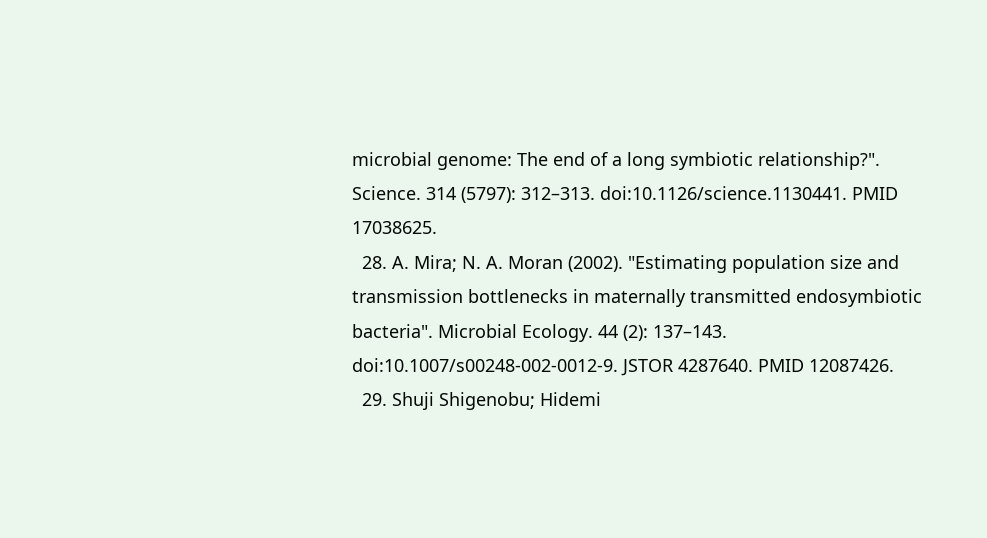microbial genome: The end of a long symbiotic relationship?". Science. 314 (5797): 312–313. doi:10.1126/science.1130441. PMID 17038625.
  28. A. Mira; N. A. Moran (2002). "Estimating population size and transmission bottlenecks in maternally transmitted endosymbiotic bacteria". Microbial Ecology. 44 (2): 137–143. doi:10.1007/s00248-002-0012-9. JSTOR 4287640. PMID 12087426.
  29. Shuji Shigenobu; Hidemi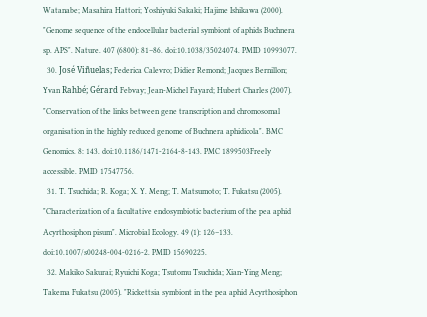Watanabe; Masahira Hattori; Yoshiyuki Sakaki; Hajime Ishikawa (2000). "Genome sequence of the endocellular bacterial symbiont of aphids Buchnera sp. APS". Nature. 407 (6800): 81–86. doi:10.1038/35024074. PMID 10993077.
  30. José Viñuelas; Federica Calevro; Didier Remond; Jacques Bernillon; Yvan Rahbé; Gérard Febvay; Jean-Michel Fayard; Hubert Charles (2007). "Conservation of the links between gene transcription and chromosomal organisation in the highly reduced genome of Buchnera aphidicola". BMC Genomics. 8: 143. doi:10.1186/1471-2164-8-143. PMC 1899503Freely accessible. PMID 17547756.
  31. T. Tsuchida; R. Koga; X. Y. Meng; T. Matsumoto; T. Fukatsu (2005). "Characterization of a facultative endosymbiotic bacterium of the pea aphid Acyrthosiphon pisum". Microbial Ecology. 49 (1): 126–133. doi:10.1007/s00248-004-0216-2. PMID 15690225.
  32. Makiko Sakurai; Ryuichi Koga; Tsutomu Tsuchida; Xian-Ying Meng; Takema Fukatsu (2005). "Rickettsia symbiont in the pea aphid Acyrthosiphon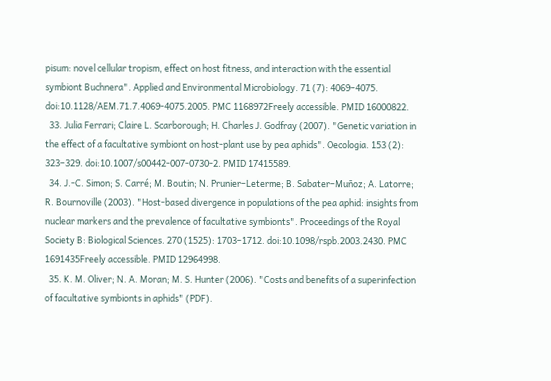pisum: novel cellular tropism, effect on host fitness, and interaction with the essential symbiont Buchnera". Applied and Environmental Microbiology. 71 (7): 4069–4075. doi:10.1128/AEM.71.7.4069-4075.2005. PMC 1168972Freely accessible. PMID 16000822.
  33. Julia Ferrari; Claire L. Scarborough; H. Charles J. Godfray (2007). "Genetic variation in the effect of a facultative symbiont on host-plant use by pea aphids". Oecologia. 153 (2): 323–329. doi:10.1007/s00442-007-0730-2. PMID 17415589.
  34. J.-C. Simon; S. Carré; M. Boutin; N. Prunier–Leterme; B. Sabater–Muñoz; A. Latorre; R. Bournoville (2003). "Host-based divergence in populations of the pea aphid: insights from nuclear markers and the prevalence of facultative symbionts". Proceedings of the Royal Society B: Biological Sciences. 270 (1525): 1703–1712. doi:10.1098/rspb.2003.2430. PMC 1691435Freely accessible. PMID 12964998.
  35. K. M. Oliver; N. A. Moran; M. S. Hunter (2006). "Costs and benefits of a superinfection of facultative symbionts in aphids" (PDF).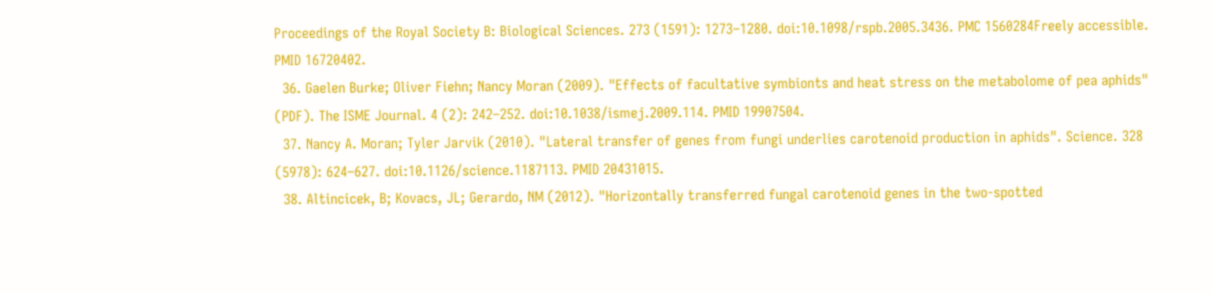Proceedings of the Royal Society B: Biological Sciences. 273 (1591): 1273–1280. doi:10.1098/rspb.2005.3436. PMC 1560284Freely accessible. PMID 16720402.
  36. Gaelen Burke; Oliver Fiehn; Nancy Moran (2009). "Effects of facultative symbionts and heat stress on the metabolome of pea aphids" (PDF). The ISME Journal. 4 (2): 242–252. doi:10.1038/ismej.2009.114. PMID 19907504.
  37. Nancy A. Moran; Tyler Jarvik (2010). "Lateral transfer of genes from fungi underlies carotenoid production in aphids". Science. 328 (5978): 624–627. doi:10.1126/science.1187113. PMID 20431015.
  38. Altincicek, B; Kovacs, JL; Gerardo, NM (2012). "Horizontally transferred fungal carotenoid genes in the two-spotted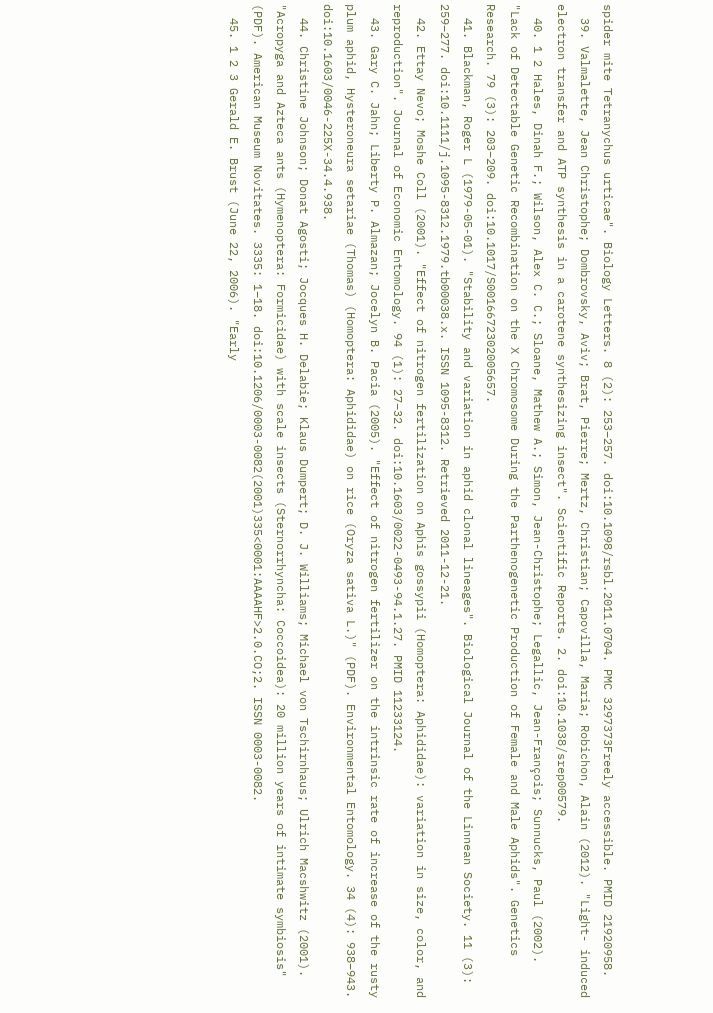spider mite Tetranychus urticae". Biology Letters. 8 (2): 253–257. doi:10.1098/rsbl.2011.0704. PMC 3297373Freely accessible. PMID 21920958.
  39. Valmalette, Jean Christophe; Dombrovsky, Aviv; Brat, Pierre; Mertz, Christian; Capovilla, Maria; Robichon, Alain (2012). "Light- induced electron transfer and ATP synthesis in a carotene synthesizing insect". Scientific Reports. 2. doi:10.1038/srep00579.
  40. 1 2 Hales, Dinah F.; Wilson, Alex C. C.; Sloane, Mathew A.; Simon, Jean-Christophe; Legallic, Jean-François; Sunnucks, Paul (2002). "Lack of Detectable Genetic Recombination on the X Chromosome During the Parthenogenetic Production of Female and Male Aphids". Genetics Research. 79 (3): 203–209. doi:10.1017/S0016672302005657.
  41. Blackman, Roger L (1979-05-01). "Stability and variation in aphid clonal lineages". Biological Journal of the Linnean Society. 11 (3): 259–277. doi:10.1111/j.1095-8312.1979.tb00038.x. ISSN 1095-8312. Retrieved 2011-12-21.
  42. Ettay Nevo; Moshe Coll (2001). "Effect of nitrogen fertilization on Aphis gossypii (Homoptera: Aphididae): variation in size, color, and reproduction". Journal of Economic Entomology. 94 (1): 27–32. doi:10.1603/0022-0493-94.1.27. PMID 11233124.
  43. Gary C. Jahn; Liberty P. Almazan; Jocelyn B. Pacia (2005). "Effect of nitrogen fertilizer on the intrinsic rate of increase of the rusty plum aphid, Hysteroneura setariae (Thomas) (Homoptera: Aphididae) on rice (Oryza sativa L.)" (PDF). Environmental Entomology. 34 (4): 938–943. doi:10.1603/0046-225X-34.4.938.
  44. Christine Johnson; Donat Agosti; Jocques H. Delabie; Klaus Dumpert; D. J. Williams; Michael von Tschirnhaus; Ulrich Macshwitz (2001). "Acropyga and Azteca ants (Hymenoptera: Formicidae) with scale insects (Sternorrhyncha: Coccoidea): 20 million years of intimate symbiosis" (PDF). American Museum Novitates. 3335: 1–18. doi:10.1206/0003-0082(2001)335<0001:AAAAHF>2.0.CO;2. ISSN 0003-0082.
  45. 1 2 3 Gerald E. Brust (June 22, 2006). "Early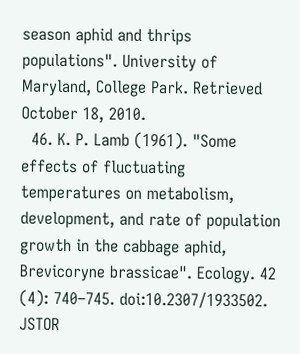season aphid and thrips populations". University of Maryland, College Park. Retrieved October 18, 2010.
  46. K. P. Lamb (1961). "Some effects of fluctuating temperatures on metabolism, development, and rate of population growth in the cabbage aphid, Brevicoryne brassicae". Ecology. 42 (4): 740–745. doi:10.2307/1933502. JSTOR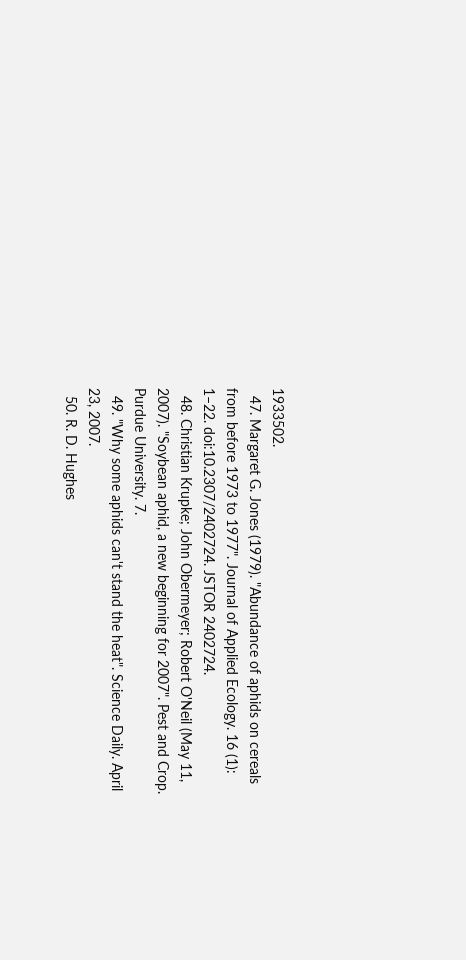1933502.
  47. Margaret G. Jones (1979). "Abundance of aphids on cereals from before 1973 to 1977". Journal of Applied Ecology. 16 (1): 1–22. doi:10.2307/2402724. JSTOR 2402724.
  48. Christian Krupke; John Obermeyer; Robert O'Neil (May 11, 2007). "Soybean aphid, a new beginning for 2007". Pest and Crop. Purdue University. 7.
  49. "Why some aphids can't stand the heat". Science Daily. April 23, 2007.
  50. R. D. Hughes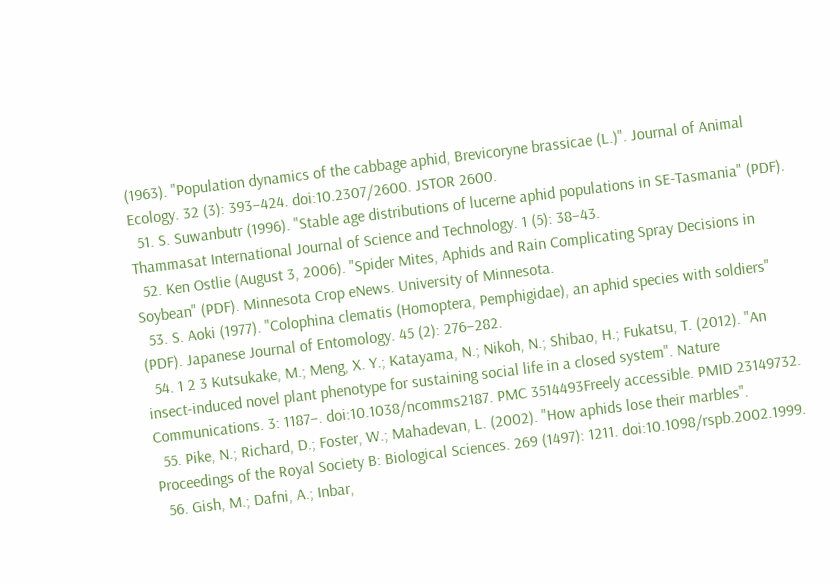(1963). "Population dynamics of the cabbage aphid, Brevicoryne brassicae (L.)". Journal of Animal Ecology. 32 (3): 393–424. doi:10.2307/2600. JSTOR 2600.
  51. S. Suwanbutr (1996). "Stable age distributions of lucerne aphid populations in SE-Tasmania" (PDF). Thammasat International Journal of Science and Technology. 1 (5): 38–43.
  52. Ken Ostlie (August 3, 2006). "Spider Mites, Aphids and Rain Complicating Spray Decisions in Soybean" (PDF). Minnesota Crop eNews. University of Minnesota.
  53. S. Aoki (1977). "Colophina clematis (Homoptera, Pemphigidae), an aphid species with soldiers" (PDF). Japanese Journal of Entomology. 45 (2): 276–282.
  54. 1 2 3 Kutsukake, M.; Meng, X. Y.; Katayama, N.; Nikoh, N.; Shibao, H.; Fukatsu, T. (2012). "An insect-induced novel plant phenotype for sustaining social life in a closed system". Nature Communications. 3: 1187–. doi:10.1038/ncomms2187. PMC 3514493Freely accessible. PMID 23149732.
  55. Pike, N.; Richard, D.; Foster, W.; Mahadevan, L. (2002). "How aphids lose their marbles". Proceedings of the Royal Society B: Biological Sciences. 269 (1497): 1211. doi:10.1098/rspb.2002.1999.
  56. Gish, M.; Dafni, A.; Inbar,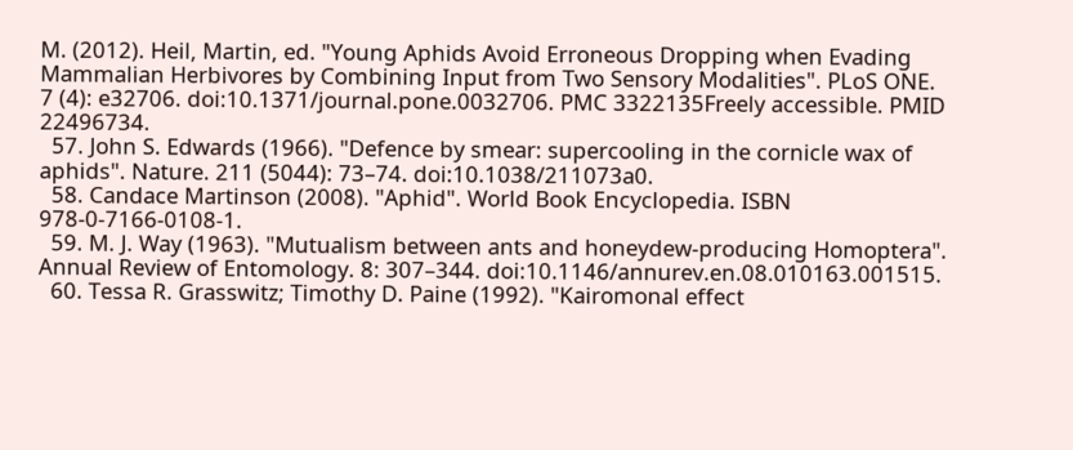M. (2012). Heil, Martin, ed. "Young Aphids Avoid Erroneous Dropping when Evading Mammalian Herbivores by Combining Input from Two Sensory Modalities". PLoS ONE. 7 (4): e32706. doi:10.1371/journal.pone.0032706. PMC 3322135Freely accessible. PMID 22496734.
  57. John S. Edwards (1966). "Defence by smear: supercooling in the cornicle wax of aphids". Nature. 211 (5044): 73–74. doi:10.1038/211073a0.
  58. Candace Martinson (2008). "Aphid". World Book Encyclopedia. ISBN 978-0-7166-0108-1.
  59. M. J. Way (1963). "Mutualism between ants and honeydew-producing Homoptera". Annual Review of Entomology. 8: 307–344. doi:10.1146/annurev.en.08.010163.001515.
  60. Tessa R. Grasswitz; Timothy D. Paine (1992). "Kairomonal effect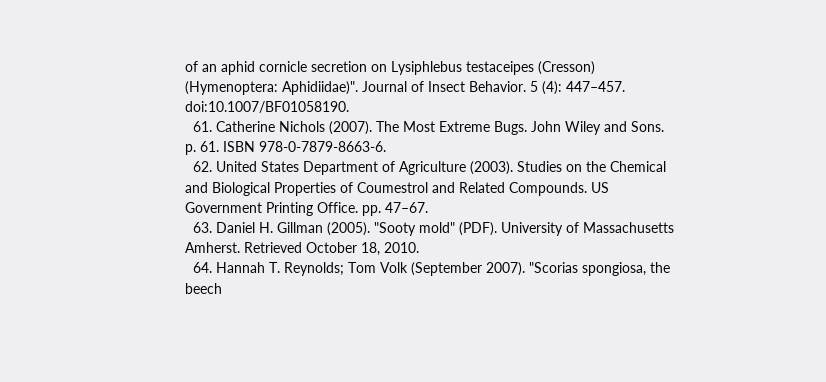of an aphid cornicle secretion on Lysiphlebus testaceipes (Cresson) (Hymenoptera: Aphidiidae)". Journal of Insect Behavior. 5 (4): 447–457. doi:10.1007/BF01058190.
  61. Catherine Nichols (2007). The Most Extreme Bugs. John Wiley and Sons. p. 61. ISBN 978-0-7879-8663-6.
  62. United States Department of Agriculture (2003). Studies on the Chemical and Biological Properties of Coumestrol and Related Compounds. US Government Printing Office. pp. 47–67.
  63. Daniel H. Gillman (2005). "Sooty mold" (PDF). University of Massachusetts Amherst. Retrieved October 18, 2010.
  64. Hannah T. Reynolds; Tom Volk (September 2007). "Scorias spongiosa, the beech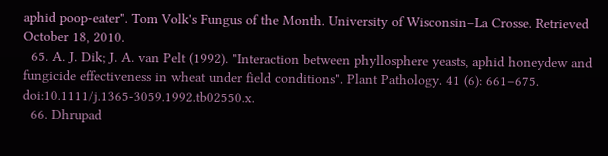aphid poop-eater". Tom Volk's Fungus of the Month. University of Wisconsin–La Crosse. Retrieved October 18, 2010.
  65. A. J. Dik; J. A. van Pelt (1992). "Interaction between phyllosphere yeasts, aphid honeydew and fungicide effectiveness in wheat under field conditions". Plant Pathology. 41 (6): 661–675. doi:10.1111/j.1365-3059.1992.tb02550.x.
  66. Dhrupad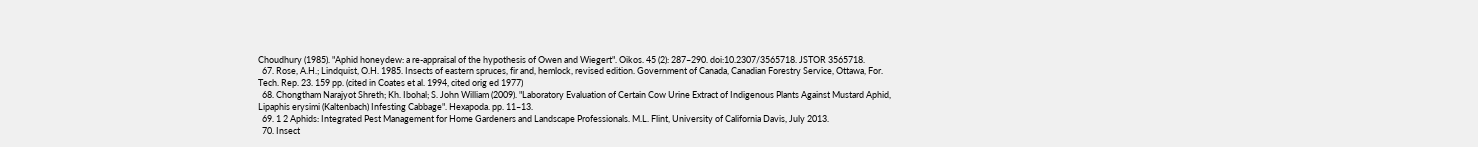Choudhury (1985). "Aphid honeydew: a re-appraisal of the hypothesis of Owen and Wiegert". Oikos. 45 (2): 287–290. doi:10.2307/3565718. JSTOR 3565718.
  67. Rose, A.H.; Lindquist, O.H. 1985. Insects of eastern spruces, fir and, hemlock, revised edition. Government of Canada, Canadian Forestry Service, Ottawa, For. Tech. Rep. 23. 159 pp. (cited in Coates et al. 1994, cited orig ed 1977)
  68. Chongtham Narajyot Shreth; Kh. Ibohal; S. John William (2009). "Laboratory Evaluation of Certain Cow Urine Extract of Indigenous Plants Against Mustard Aphid, Lipaphis erysimi (Kaltenbach) Infesting Cabbage". Hexapoda. pp. 11–13.
  69. 1 2 Aphids: Integrated Pest Management for Home Gardeners and Landscape Professionals. M.L. Flint, University of California Davis, July 2013.
  70. Insect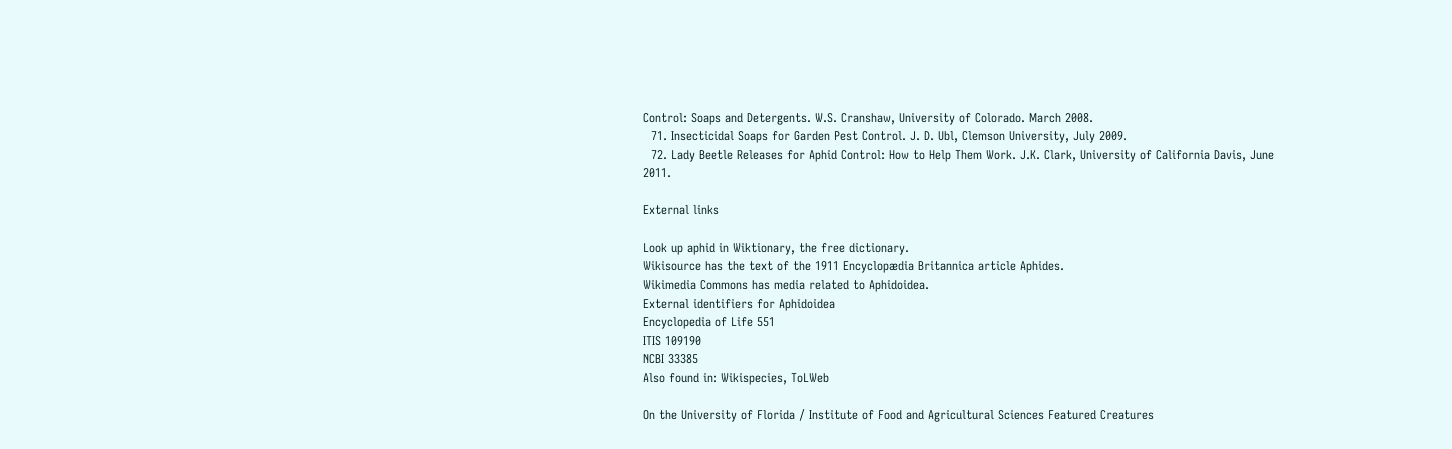Control: Soaps and Detergents. W.S. Cranshaw, University of Colorado. March 2008.
  71. Insecticidal Soaps for Garden Pest Control. J. D. Ubl, Clemson University, July 2009.
  72. Lady Beetle Releases for Aphid Control: How to Help Them Work. J.K. Clark, University of California Davis, June 2011.

External links

Look up aphid in Wiktionary, the free dictionary.
Wikisource has the text of the 1911 Encyclopædia Britannica article Aphides.
Wikimedia Commons has media related to Aphidoidea.
External identifiers for Aphidoidea
Encyclopedia of Life 551
ITIS 109190
NCBI 33385
Also found in: Wikispecies, ToLWeb

On the University of Florida / Institute of Food and Agricultural Sciences Featured Creatures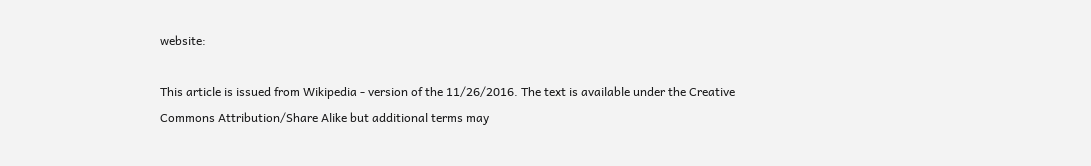website:

This article is issued from Wikipedia - version of the 11/26/2016. The text is available under the Creative Commons Attribution/Share Alike but additional terms may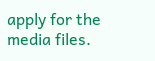apply for the media files.